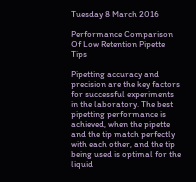Tuesday 8 March 2016

Performance Comparison Of Low Retention Pipette Tips

Pipetting accuracy and precision are the key factors for successful experiments in the laboratory. The best pipetting performance is achieved, when the pipette and the tip match perfectly with each other, and the tip being used is optimal for the liquid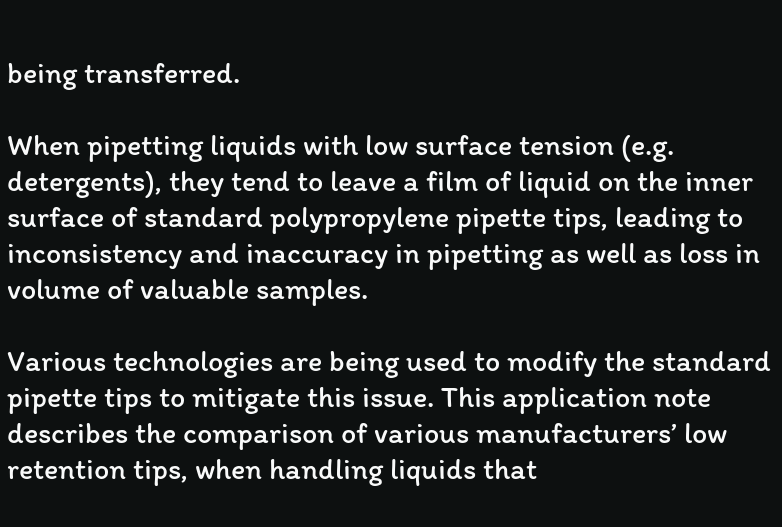being transferred.

When pipetting liquids with low surface tension (e.g. detergents), they tend to leave a film of liquid on the inner surface of standard polypropylene pipette tips, leading to inconsistency and inaccuracy in pipetting as well as loss in volume of valuable samples.

Various technologies are being used to modify the standard pipette tips to mitigate this issue. This application note describes the comparison of various manufacturers’ low retention tips, when handling liquids that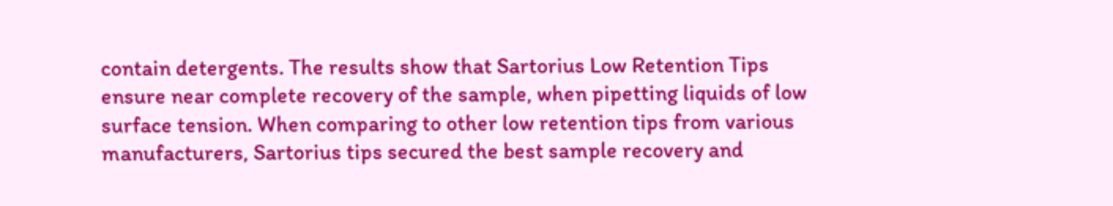contain detergents. The results show that Sartorius Low Retention Tips ensure near complete recovery of the sample, when pipetting liquids of low surface tension. When comparing to other low retention tips from various manufacturers, Sartorius tips secured the best sample recovery and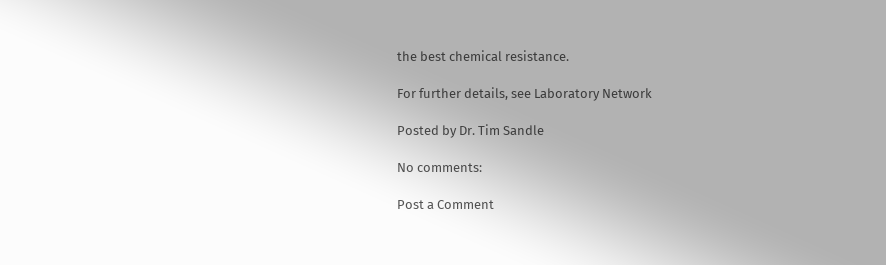the best chemical resistance.

For further details, see Laboratory Network

Posted by Dr. Tim Sandle

No comments:

Post a Comment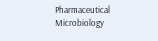Pharmaceutical Microbiology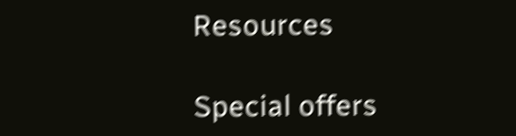Resources

Special offers